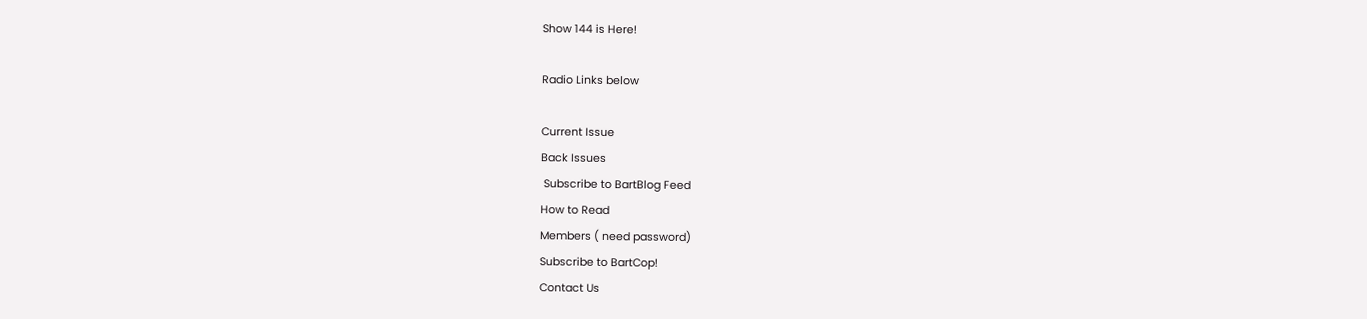Show 144 is Here!

Radio Links below

Current Issue
Back Issues
 Subscribe to BartBlog Feed
How to Read
Members ( need password)
Subscribe to BartCop!
Contact Us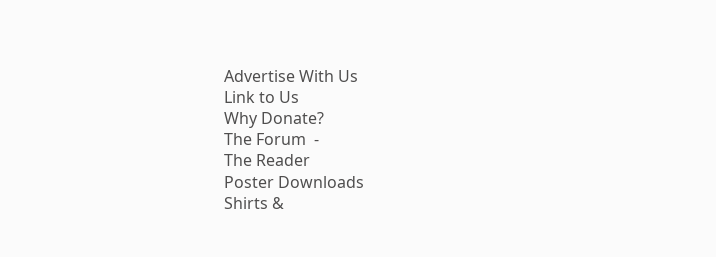Advertise With Us
Link to Us
Why Donate?
The Forum  -
The Reader
Poster Downloads
Shirts &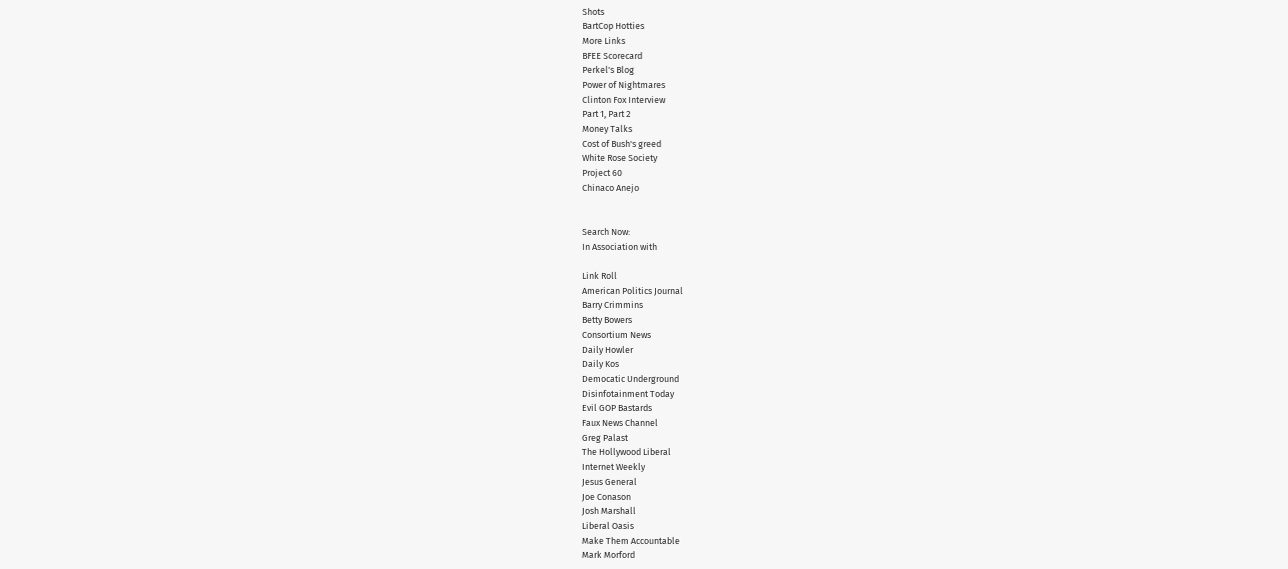Shots
BartCop Hotties
More Links
BFEE Scorecard
Perkel's Blog
Power of Nightmares
Clinton Fox Interview
Part 1, Part 2
Money Talks
Cost of Bush's greed
White Rose Society
Project 60
Chinaco Anejo


Search Now:
In Association with

Link Roll
American Politics Journal
Barry Crimmins
Betty Bowers
Consortium News
Daily Howler
Daily Kos
Democatic Underground
Disinfotainment Today
Evil GOP Bastards
Faux News Channel
Greg Palast
The Hollywood Liberal
Internet Weekly
Jesus General
Joe Conason
Josh Marshall
Liberal Oasis
Make Them Accountable
Mark Morford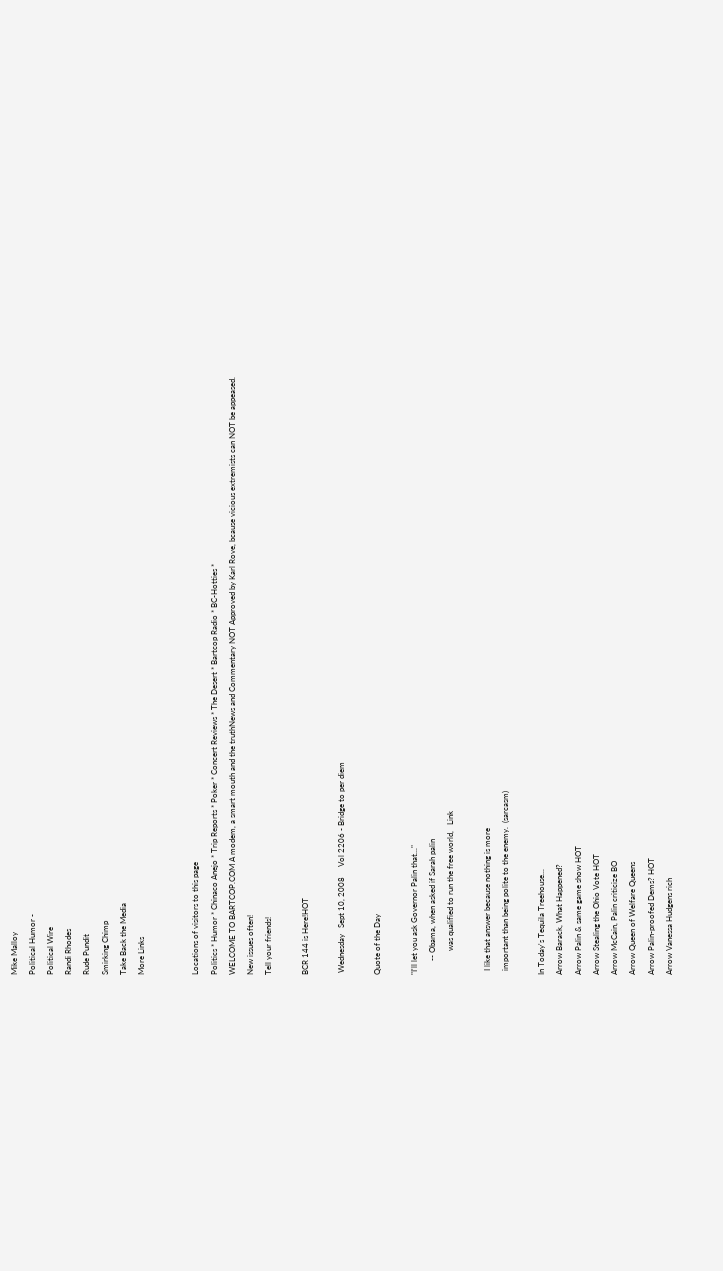Mike Malloy
Political Humor -
Political Wire
Randi Rhodes
Rude Pundit
Smirking Chimp
Take Back the Media
More Links


Locations of visitors to this page
Politics * Humor * Chinaco Anejo * Trip Reports * Poker * Concert Reviews * The Desert * Bartcop Radio * BC-Hotties *
WELCOME TO BARTCOP.COM A modem, a smart mouth and the truthNews and Commentary NOT Approved by Karl Rove, bcause vicious extremists can NOT be appeased.
New issues often!
Tell your friends!

BCR 144 is Here!HOT

 Wednesday   Sept 10, 2008     Vol 2206 - Bridge to per diem

Quote of the Day

"I'll let you ask Governor Palin that..."
       -- Obama, when asked if Sarah palin
            was qualified to run the free world,   Link

  I like that answer because nothing is more
  important than being polite to the enemy.  (sarcasm)

In Today's Tequila Treehouse...
Arrow Barack, What Happened?
Arrow Palin & same game show HOT
Arrow Stealing the Ohio Vote HOT
Arrow McCain, Palin criticize BO
Arrow Queen of Welfare Queens
Arrow Palin-proofed Dems? HOT
Arrow Vanessa Hudgens rich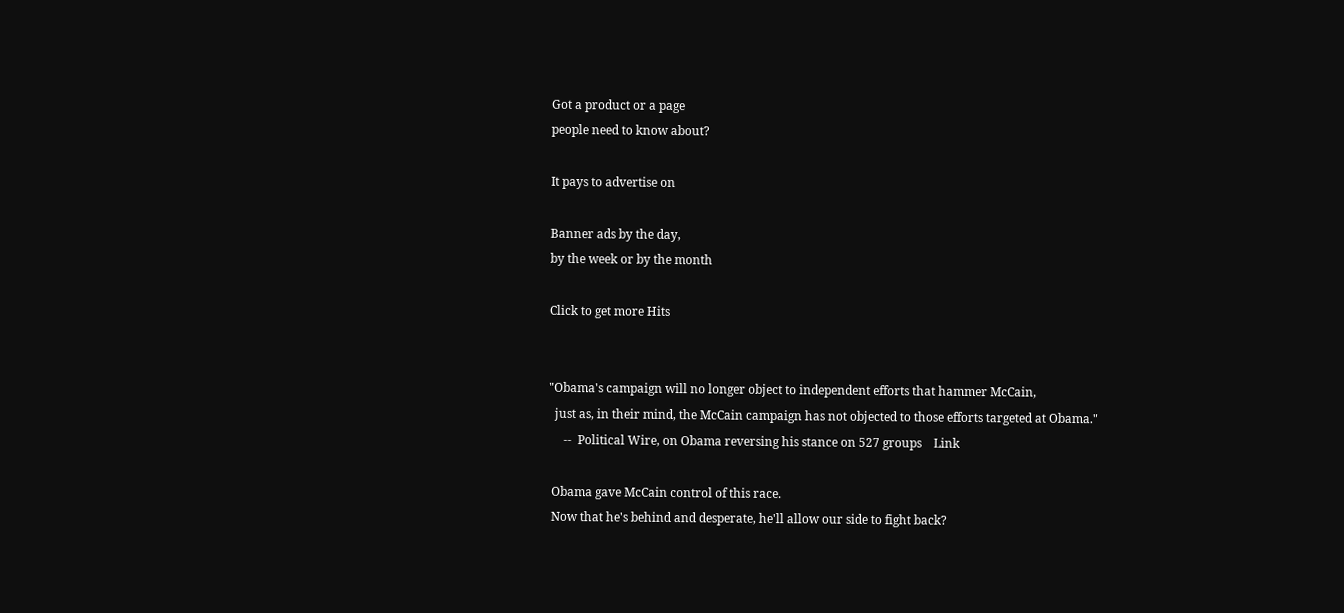Got a product or a page
people need to know about?

It pays to advertise on

Banner ads by the day,
by the week or by the month

Click to get more Hits


"Obama's campaign will no longer object to independent efforts that hammer McCain,
  just as, in their mind, the McCain campaign has not objected to those efforts targeted at Obama."
     --  Political Wire, on Obama reversing his stance on 527 groups    Link

 Obama gave McCain control of this race.
 Now that he's behind and desperate, he'll allow our side to fight back?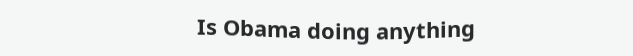Is Obama doing anything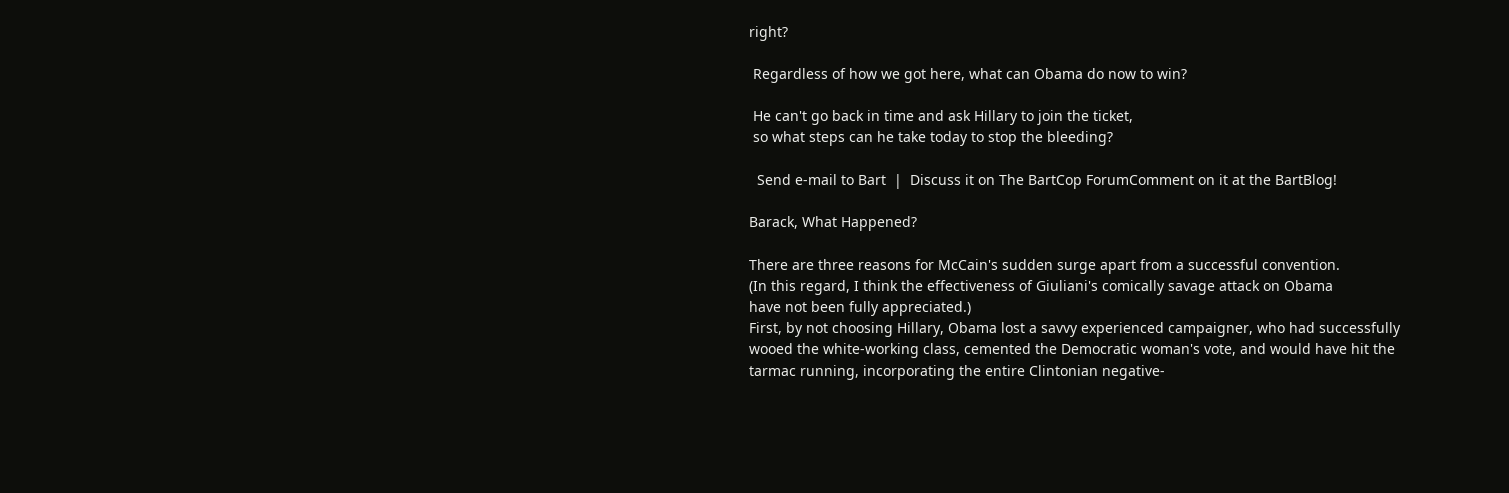right?

 Regardless of how we got here, what can Obama do now to win?

 He can't go back in time and ask Hillary to join the ticket,
 so what steps can he take today to stop the bleeding?

  Send e-mail to Bart  |  Discuss it on The BartCop ForumComment on it at the BartBlog!

Barack, What Happened?

There are three reasons for McCain's sudden surge apart from a successful convention.
(In this regard, I think the effectiveness of Giuliani's comically savage attack on Obama
have not been fully appreciated.)
First, by not choosing Hillary, Obama lost a savvy experienced campaigner, who had successfully
wooed the white-working class, cemented the Democratic woman's vote, and would have hit the
tarmac running, incorporating the entire Clintonian negative-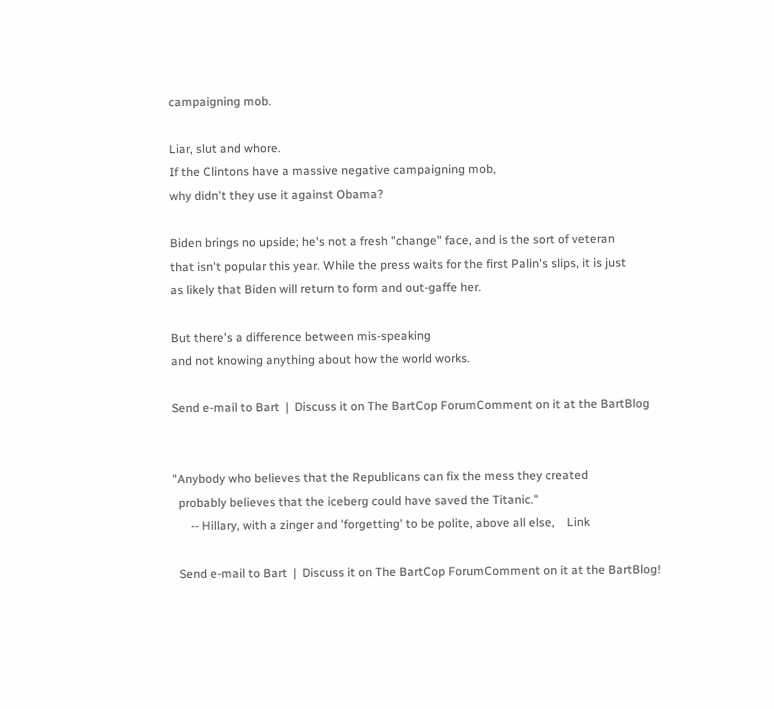campaigning mob.

Liar, slut and whore.
If the Clintons have a massive negative campaigning mob,
why didn't they use it against Obama?

Biden brings no upside; he's not a fresh "change" face, and is the sort of veteran
that isn't popular this year. While the press waits for the first Palin's slips, it is just
as likely that Biden will return to form and out-gaffe her.

But there's a difference between mis-speaking
and not knowing anything about how the world works.

Send e-mail to Bart  |  Discuss it on The BartCop ForumComment on it at the BartBlog


"Anybody who believes that the Republicans can fix the mess they created
  probably believes that the iceberg could have saved the Titanic."
      -- Hillary, with a zinger and 'forgetting' to be polite, above all else,    Link

  Send e-mail to Bart  |  Discuss it on The BartCop ForumComment on it at the BartBlog!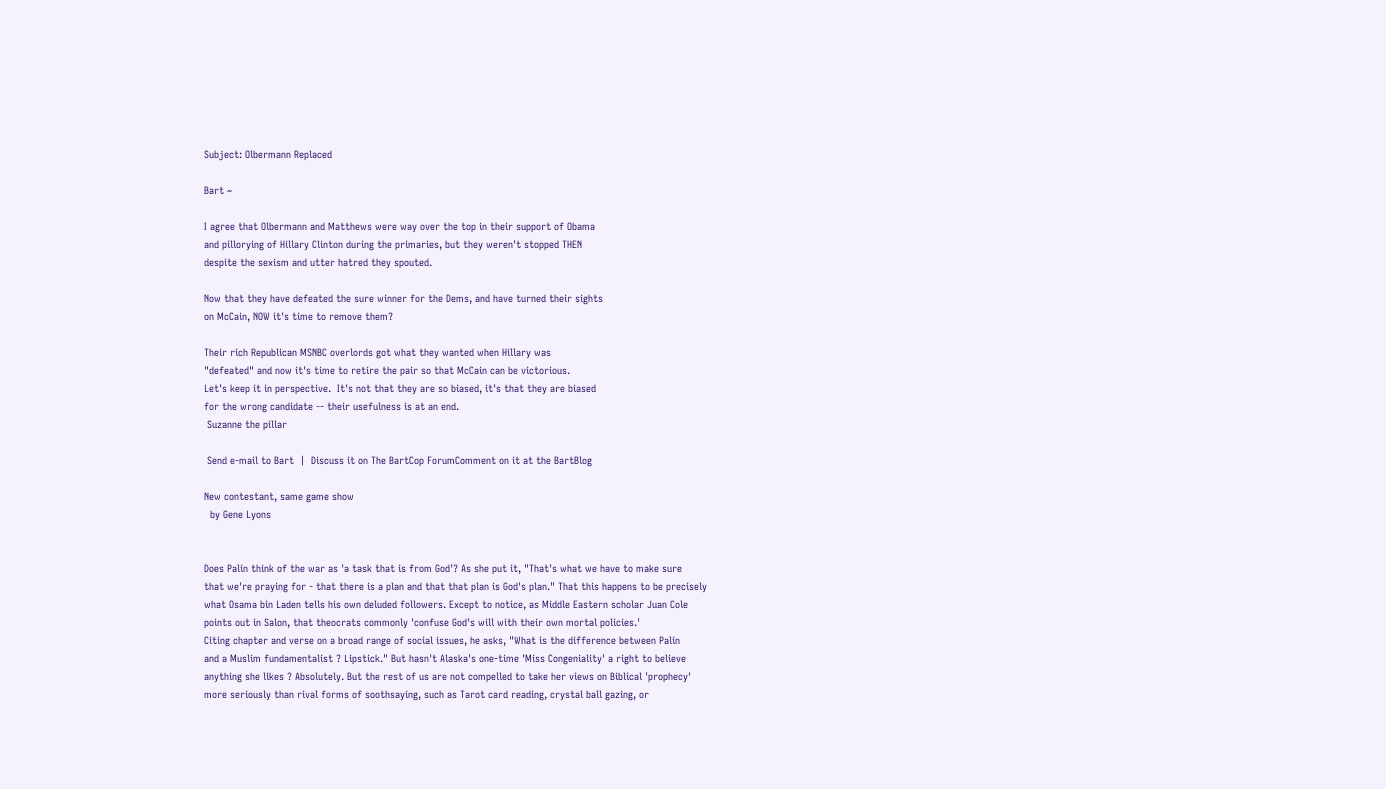Subject: Olbermann Replaced

Bart ~

I agree that Olbermann and Matthews were way over the top in their support of Obama
and pillorying of Hillary Clinton during the primaries, but they weren't stopped THEN
despite the sexism and utter hatred they spouted.

Now that they have defeated the sure winner for the Dems, and have turned their sights
on McCain, NOW it's time to remove them?

Their rich Republican MSNBC overlords got what they wanted when Hillary was
"defeated" and now it's time to retire the pair so that McCain can be victorious.
Let's keep it in perspective.  It's not that they are so biased, it's that they are biased
for the wrong candidate -- their usefulness is at an end.
 Suzanne the pillar

 Send e-mail to Bart  |  Discuss it on The BartCop ForumComment on it at the BartBlog

New contestant, same game show
  by Gene Lyons


Does Palin think of the war as 'a task that is from God'? As she put it, "That's what we have to make sure
that we're praying for - that there is a plan and that that plan is God's plan." That this happens to be precisely
what Osama bin Laden tells his own deluded followers. Except to notice, as Middle Eastern scholar Juan Cole
points out in Salon, that theocrats commonly 'confuse God's will with their own mortal policies.'
Citing chapter and verse on a broad range of social issues, he asks, "What is the difference between Palin
and a Muslim fundamentalist ? Lipstick." But hasn't Alaska's one-time 'Miss Congeniality' a right to believe
anything she likes ? Absolutely. But the rest of us are not compelled to take her views on Biblical 'prophecy'
more seriously than rival forms of soothsaying, such as Tarot card reading, crystal ball gazing, or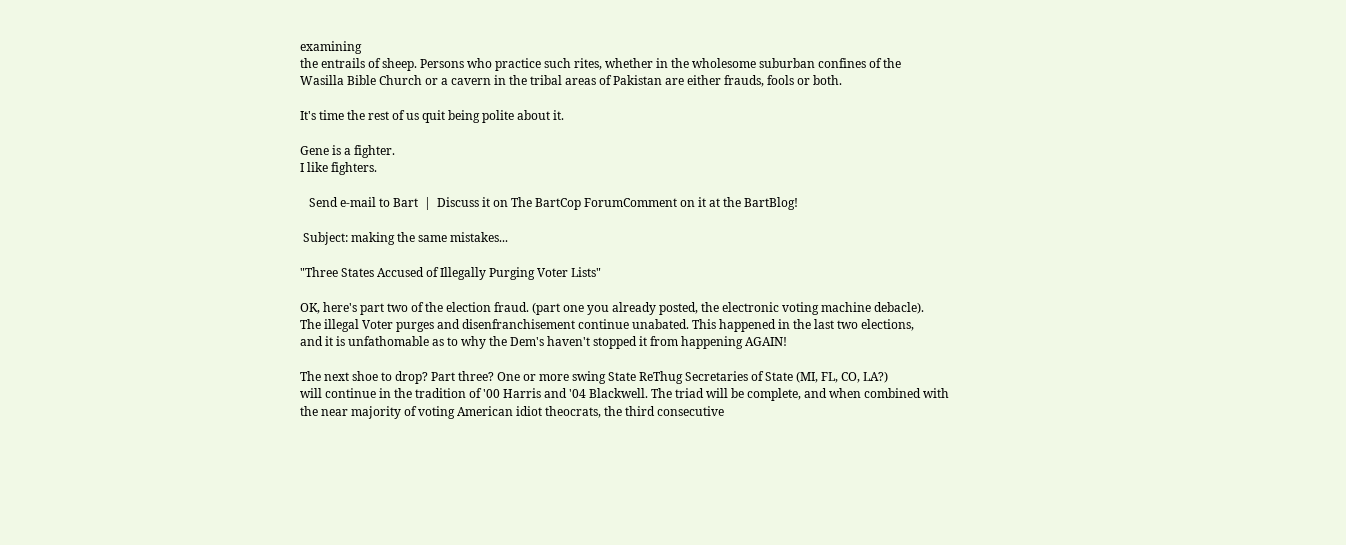examining
the entrails of sheep. Persons who practice such rites, whether in the wholesome suburban confines of the
Wasilla Bible Church or a cavern in the tribal areas of Pakistan are either frauds, fools or both.

It's time the rest of us quit being polite about it.

Gene is a fighter.
I like fighters.

   Send e-mail to Bart  |  Discuss it on The BartCop ForumComment on it at the BartBlog!

 Subject: making the same mistakes...

"Three States Accused of Illegally Purging Voter Lists"

OK, here's part two of the election fraud. (part one you already posted, the electronic voting machine debacle).
The illegal Voter purges and disenfranchisement continue unabated. This happened in the last two elections,
and it is unfathomable as to why the Dem's haven't stopped it from happening AGAIN!

The next shoe to drop? Part three? One or more swing State ReThug Secretaries of State (MI, FL, CO, LA?)
will continue in the tradition of '00 Harris and '04 Blackwell. The triad will be complete, and when combined with
the near majority of voting American idiot theocrats, the third consecutive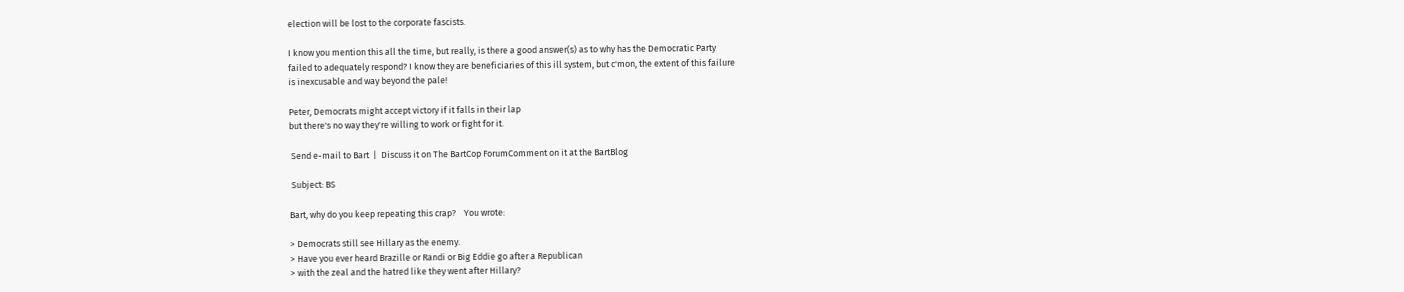election will be lost to the corporate fascists.

I know you mention this all the time, but really, is there a good answer(s) as to why has the Democratic Party
failed to adequately respond? I know they are beneficiaries of this ill system, but c'mon, the extent of this failure
is inexcusable and way beyond the pale!

Peter, Democrats might accept victory if it falls in their lap
but there's no way they're willing to work or fight for it.

 Send e-mail to Bart  |  Discuss it on The BartCop ForumComment on it at the BartBlog

 Subject: BS

Bart, why do you keep repeating this crap?    You wrote:

> Democrats still see Hillary as the enemy.
> Have you ever heard Brazille or Randi or Big Eddie go after a Republican
> with the zeal and the hatred like they went after Hillary?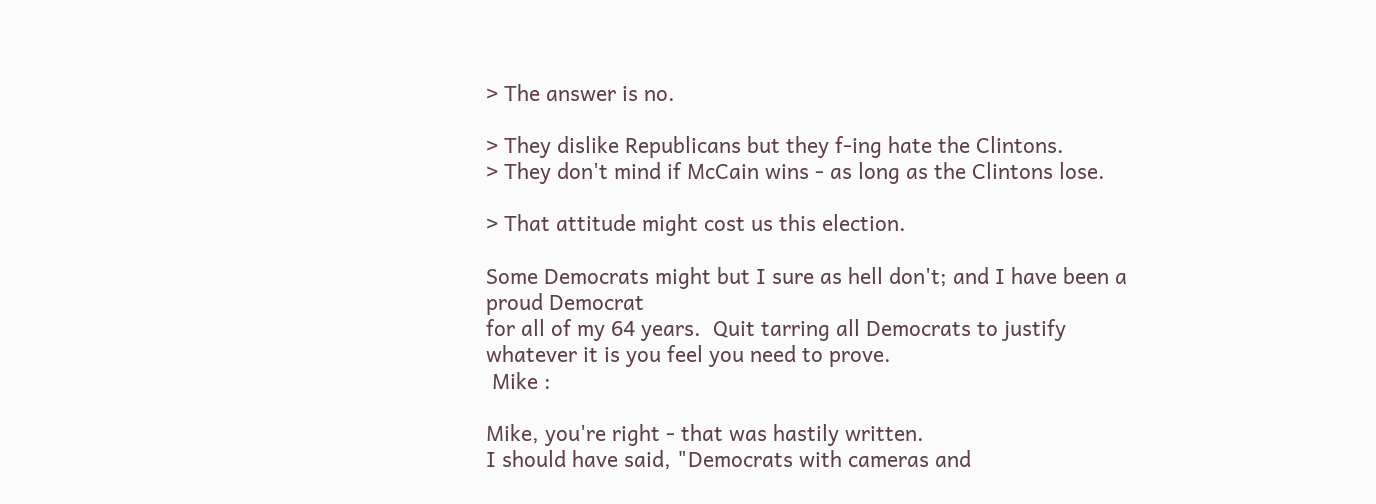> The answer is no.

> They dislike Republicans but they f-ing hate the Clintons.
> They don't mind if McCain wins - as long as the Clintons lose.

> That attitude might cost us this election.

Some Democrats might but I sure as hell don't; and I have been a proud Democrat
for all of my 64 years.  Quit tarring all Democrats to justify whatever it is you feel you need to prove.
 Mike :

Mike, you're right - that was hastily written.
I should have said, "Democrats with cameras and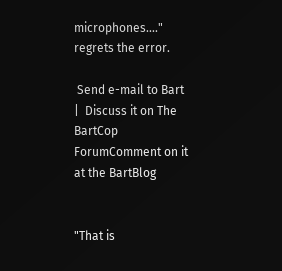microphones...."  regrets the error.

 Send e-mail to Bart  |  Discuss it on The BartCop ForumComment on it at the BartBlog


"That is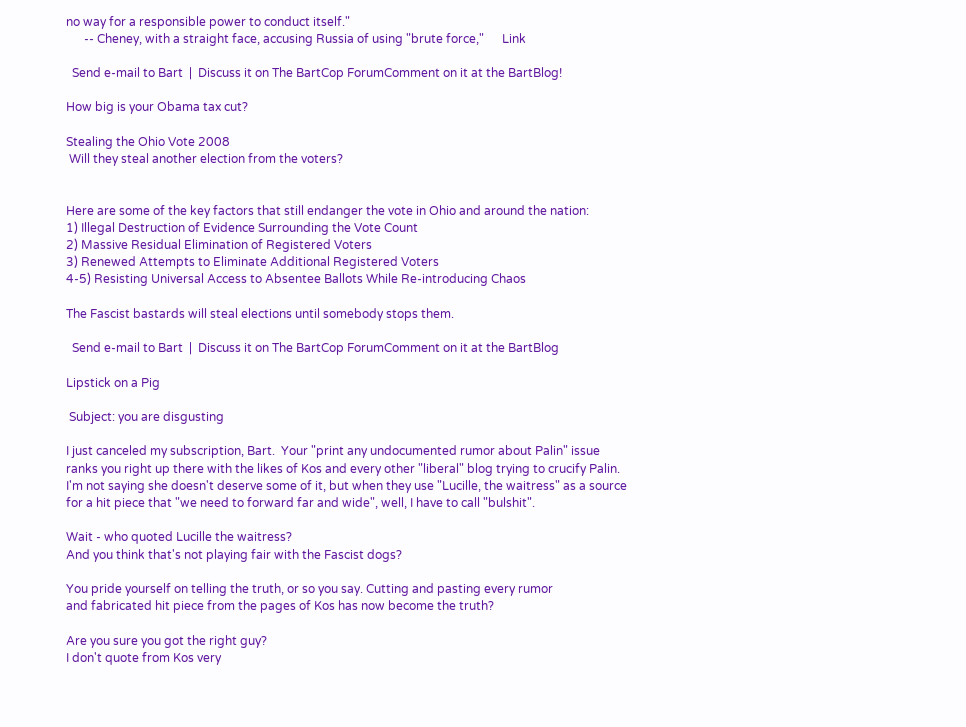no way for a responsible power to conduct itself."
      -- Cheney, with a straight face, accusing Russia of using "brute force,"      Link

  Send e-mail to Bart  |  Discuss it on The BartCop ForumComment on it at the BartBlog!

How big is your Obama tax cut?

Stealing the Ohio Vote 2008
 Will they steal another election from the voters?


Here are some of the key factors that still endanger the vote in Ohio and around the nation:
1) Illegal Destruction of Evidence Surrounding the Vote Count
2) Massive Residual Elimination of Registered Voters
3) Renewed Attempts to Eliminate Additional Registered Voters
4-5) Resisting Universal Access to Absentee Ballots While Re-introducing Chaos

The Fascist bastards will steal elections until somebody stops them.

  Send e-mail to Bart  |  Discuss it on The BartCop ForumComment on it at the BartBlog

Lipstick on a Pig

 Subject: you are disgusting

I just canceled my subscription, Bart.  Your "print any undocumented rumor about Palin" issue
ranks you right up there with the likes of Kos and every other "liberal" blog trying to crucify Palin.
I'm not saying she doesn't deserve some of it, but when they use "Lucille, the waitress" as a source
for a hit piece that "we need to forward far and wide", well, I have to call "bulshit".

Wait - who quoted Lucille the waitress?
And you think that's not playing fair with the Fascist dogs?

You pride yourself on telling the truth, or so you say. Cutting and pasting every rumor
and fabricated hit piece from the pages of Kos has now become the truth?

Are you sure you got the right guy?
I don't quote from Kos very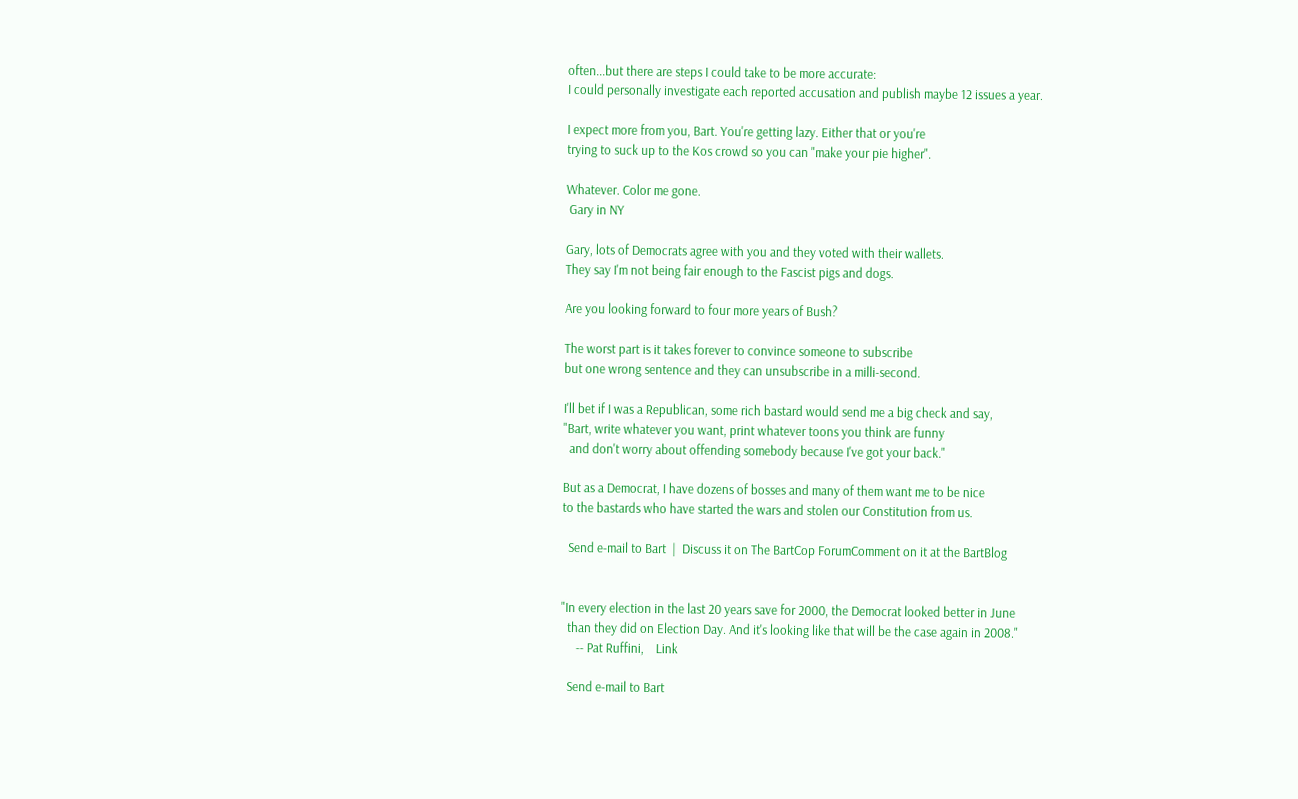often...but there are steps I could take to be more accurate:
I could personally investigate each reported accusation and publish maybe 12 issues a year.

I expect more from you, Bart. You're getting lazy. Either that or you're
trying to suck up to the Kos crowd so you can "make your pie higher".

Whatever. Color me gone.
 Gary in NY

Gary, lots of Democrats agree with you and they voted with their wallets.
They say I'm not being fair enough to the Fascist pigs and dogs.

Are you looking forward to four more years of Bush?

The worst part is it takes forever to convince someone to subscribe
but one wrong sentence and they can unsubscribe in a milli-second.

I'll bet if I was a Republican, some rich bastard would send me a big check and say,
"Bart, write whatever you want, print whatever toons you think are funny
  and don't worry about offending somebody because I've got your back."

But as a Democrat, I have dozens of bosses and many of them want me to be nice
to the bastards who have started the wars and stolen our Constitution from us.

  Send e-mail to Bart  |  Discuss it on The BartCop ForumComment on it at the BartBlog


"In every election in the last 20 years save for 2000, the Democrat looked better in June
  than they did on Election Day. And it's looking like that will be the case again in 2008."
     -- Pat Ruffini,    Link

  Send e-mail to Bart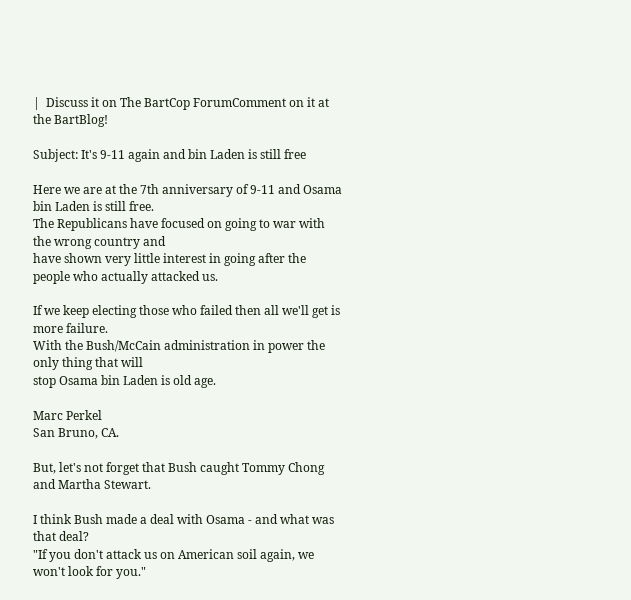|  Discuss it on The BartCop ForumComment on it at the BartBlog!

Subject: It's 9-11 again and bin Laden is still free

Here we are at the 7th anniversary of 9-11 and Osama bin Laden is still free.
The Republicans have focused on going to war with the wrong country and
have shown very little interest in going after the people who actually attacked us.

If we keep electing those who failed then all we'll get is more failure.
With the Bush/McCain administration in power the only thing that will
stop Osama bin Laden is old age.

Marc Perkel
San Bruno, CA.

But, let's not forget that Bush caught Tommy Chong and Martha Stewart.

I think Bush made a deal with Osama - and what was that deal?
"If you don't attack us on American soil again, we won't look for you."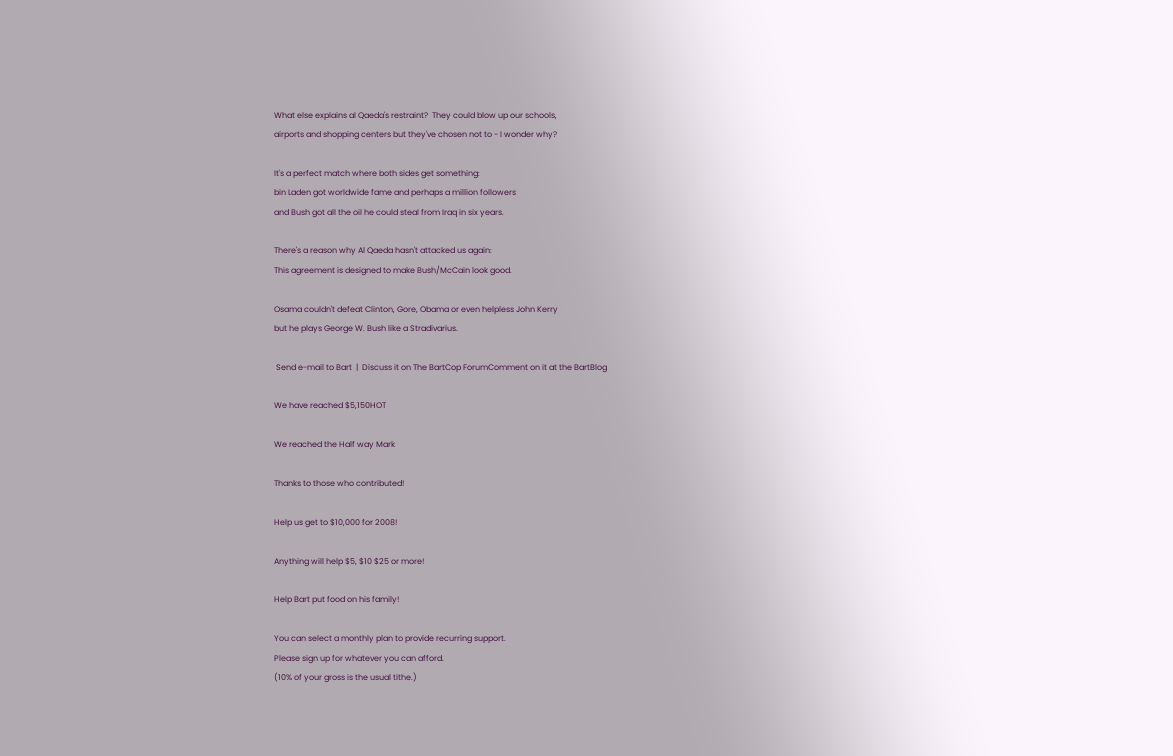What else explains al Qaeda's restraint?  They could blow up our schools,
airports and shopping centers but they've chosen not to - I wonder why?

It's a perfect match where both sides get something:
bin Laden got worldwide fame and perhaps a million followers
and Bush got all the oil he could steal from Iraq in six years.

There's a reason why Al Qaeda hasn't attacked us again:
This agreement is designed to make Bush/McCain look good.

Osama couldn't defeat Clinton, Gore, Obama or even helpless John Kerry
but he plays George W. Bush like a Stradivarius.

 Send e-mail to Bart  |  Discuss it on The BartCop ForumComment on it at the BartBlog

We have reached $5,150HOT

We reached the Half way Mark

Thanks to those who contributed!

Help us get to $10,000 for 2008!

Anything will help $5, $10 $25 or more!

Help Bart put food on his family!

You can select a monthly plan to provide recurring support.
Please sign up for whatever you can afford.
(10% of your gross is the usual tithe.)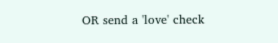OR send a 'love' check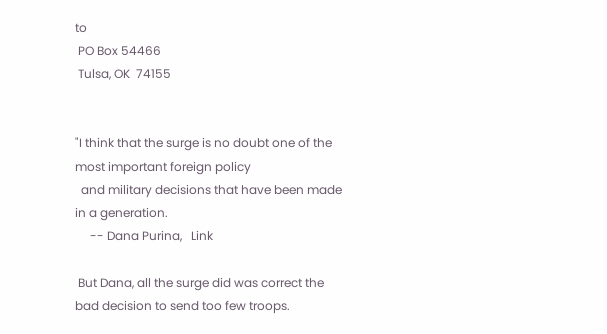to
 PO Box 54466
 Tulsa, OK  74155


"I think that the surge is no doubt one of the most important foreign policy
  and military decisions that have been made in a generation.
     -- Dana Purina,   Link

 But Dana, all the surge did was correct the bad decision to send too few troops.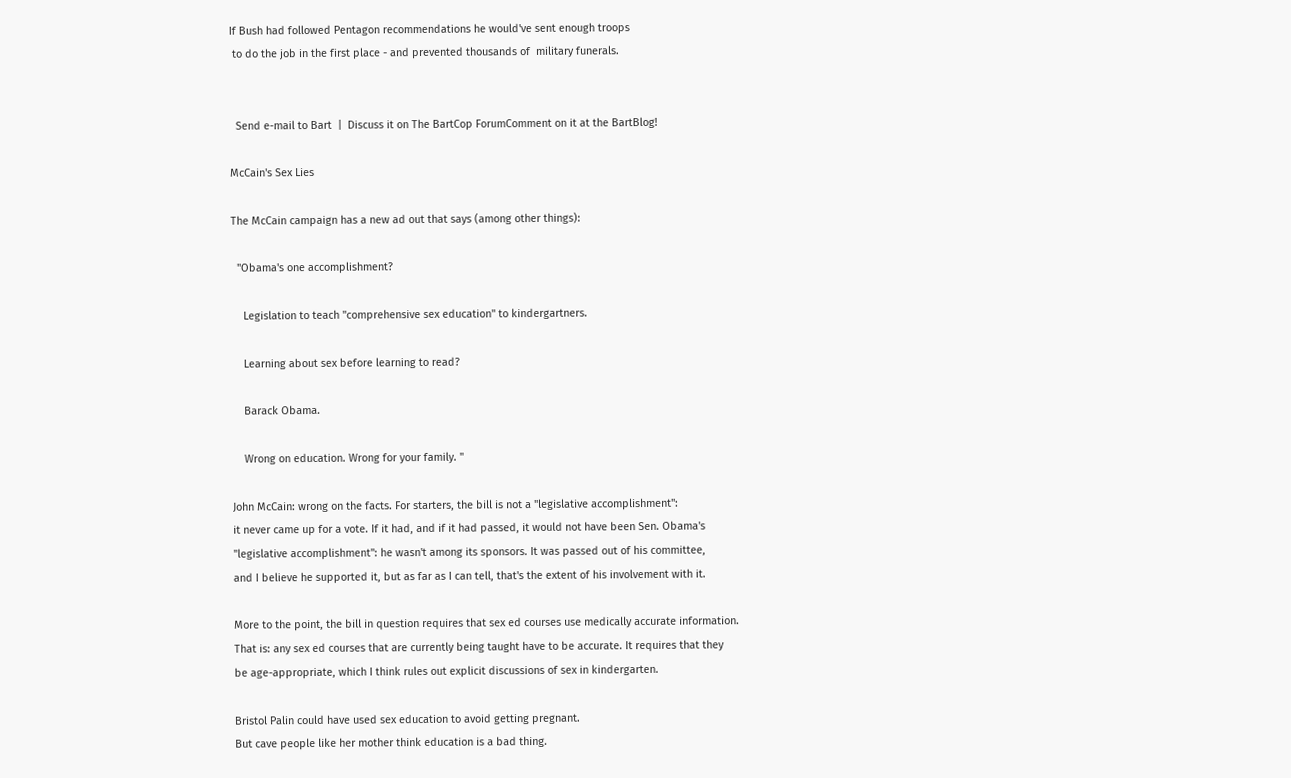If Bush had followed Pentagon recommendations he would've sent enough troops
 to do the job in the first place - and prevented thousands of  military funerals.


  Send e-mail to Bart  |  Discuss it on The BartCop ForumComment on it at the BartBlog!

McCain's Sex Lies

The McCain campaign has a new ad out that says (among other things):

  "Obama's one accomplishment?

    Legislation to teach "comprehensive sex education" to kindergartners.

    Learning about sex before learning to read?

    Barack Obama.

    Wrong on education. Wrong for your family. "

John McCain: wrong on the facts. For starters, the bill is not a "legislative accomplishment":
it never came up for a vote. If it had, and if it had passed, it would not have been Sen. Obama's
"legislative accomplishment": he wasn't among its sponsors. It was passed out of his committee,
and I believe he supported it, but as far as I can tell, that's the extent of his involvement with it.

More to the point, the bill in question requires that sex ed courses use medically accurate information.
That is: any sex ed courses that are currently being taught have to be accurate. It requires that they
be age-appropriate, which I think rules out explicit discussions of sex in kindergarten.

Bristol Palin could have used sex education to avoid getting pregnant.
But cave people like her mother think education is a bad thing.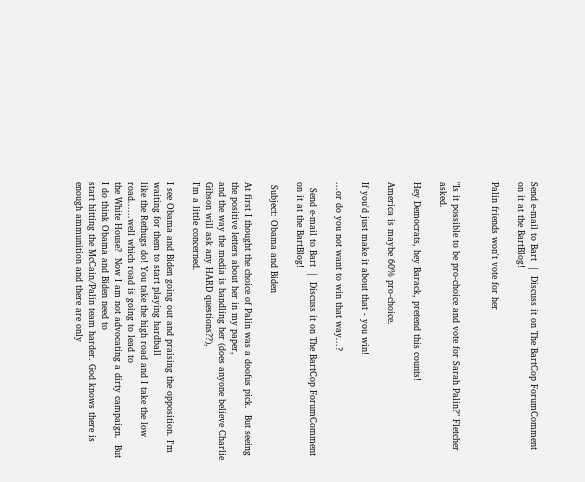Send e-mail to Bart  |  Discuss it on The BartCop ForumComment on it at the BartBlog!

Palin friends won't vote for her


"Is it possible to be pro-choice and vote for Sarah Palin?" Fletcher asked.

Hey Democrats, hey Barack, pretend this counts!

America is maybe 60% pro-choice.

If you'd just make it about that - you win!

...or do you not want to win that way...?

  Send e-mail to Bart  |  Discuss it on The BartCop ForumComment on it at the BartBlog!

 Subject: Obama and Biden

At first I thought the choice of Palin was a doofus pick.  But seeing the positive letters about her in my paper,
and the way the media is handling her (does anyone believe Charlie Gibson will ask any HARD questions??),
I'm a little concerned.

I see Obama and Biden going out and praising the opposition. I'm waiting for them to start playing hardball
like the Rethugs do! You take the high road and I take the low road......well which road is going to lead to
the White House?  Now I am not advocating a dirty campaign.  But I do think Obama and Biden need to
start hitting the McCain/Palin team harder. God knows there is enough ammunition and there are only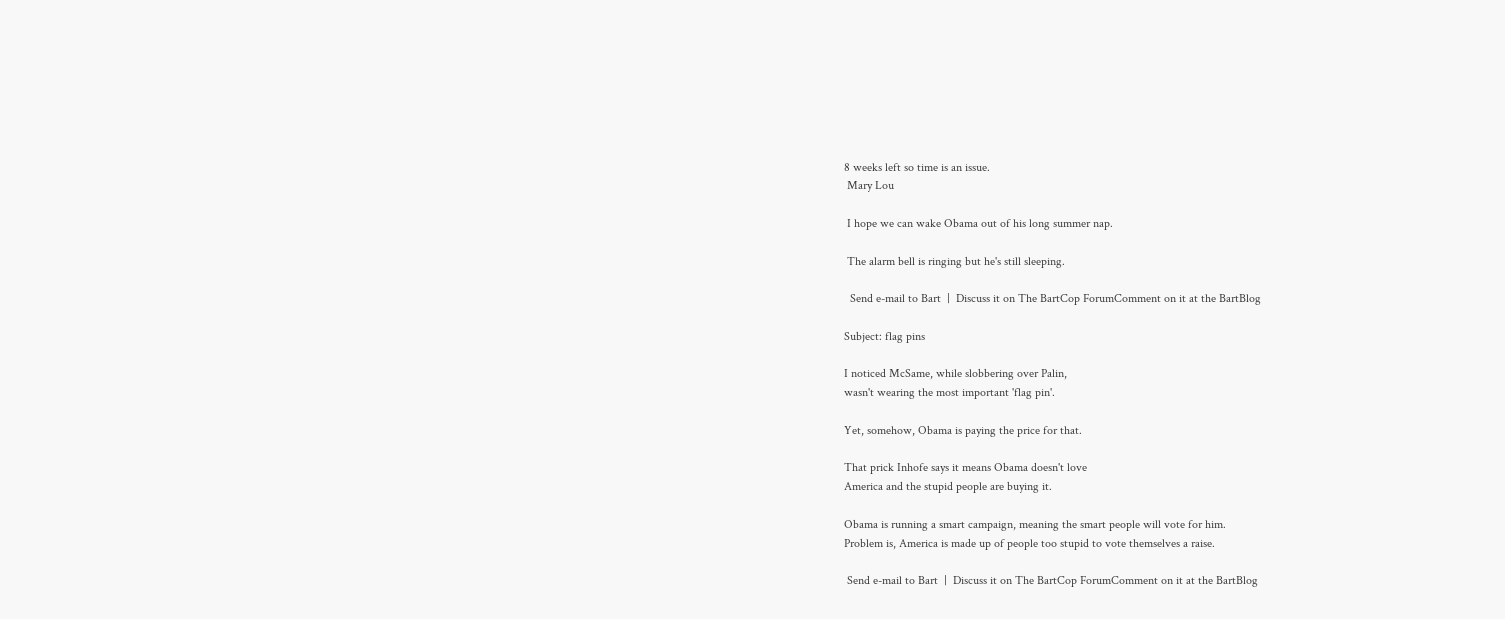8 weeks left so time is an issue.
 Mary Lou

 I hope we can wake Obama out of his long summer nap.

 The alarm bell is ringing but he's still sleeping.

  Send e-mail to Bart  |  Discuss it on The BartCop ForumComment on it at the BartBlog

Subject: flag pins

I noticed McSame, while slobbering over Palin,
wasn't wearing the most important 'flag pin'.

Yet, somehow, Obama is paying the price for that.

That prick Inhofe says it means Obama doesn't love
America and the stupid people are buying it.

Obama is running a smart campaign, meaning the smart people will vote for him.
Problem is, America is made up of people too stupid to vote themselves a raise.

 Send e-mail to Bart  |  Discuss it on The BartCop ForumComment on it at the BartBlog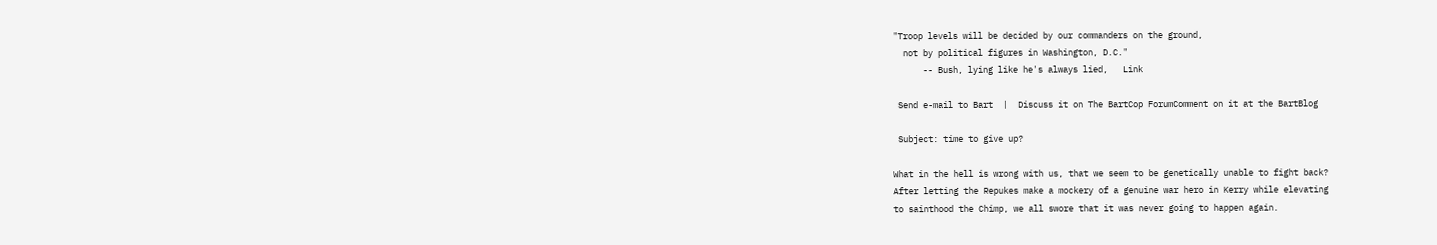"Troop levels will be decided by our commanders on the ground,
  not by political figures in Washington, D.C."
      -- Bush, lying like he's always lied,   Link

 Send e-mail to Bart  |  Discuss it on The BartCop ForumComment on it at the BartBlog

 Subject: time to give up?

What in the hell is wrong with us, that we seem to be genetically unable to fight back?
After letting the Repukes make a mockery of a genuine war hero in Kerry while elevating
to sainthood the Chimp, we all swore that it was never going to happen again.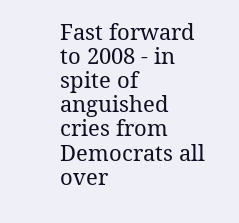Fast forward to 2008 - in spite of anguished cries from Democrats all over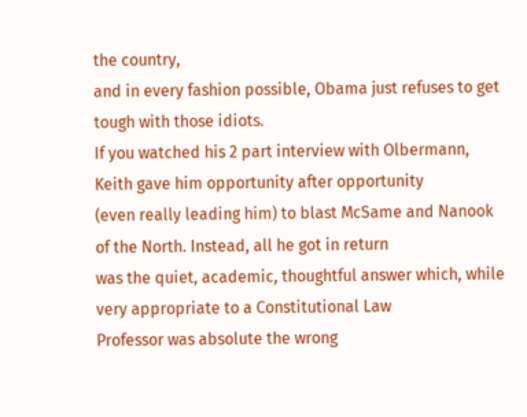the country,
and in every fashion possible, Obama just refuses to get tough with those idiots.
If you watched his 2 part interview with Olbermann, Keith gave him opportunity after opportunity
(even really leading him) to blast McSame and Nanook of the North. Instead, all he got in return
was the quiet, academic, thoughtful answer which, while very appropriate to a Constitutional Law
Professor was absolute the wrong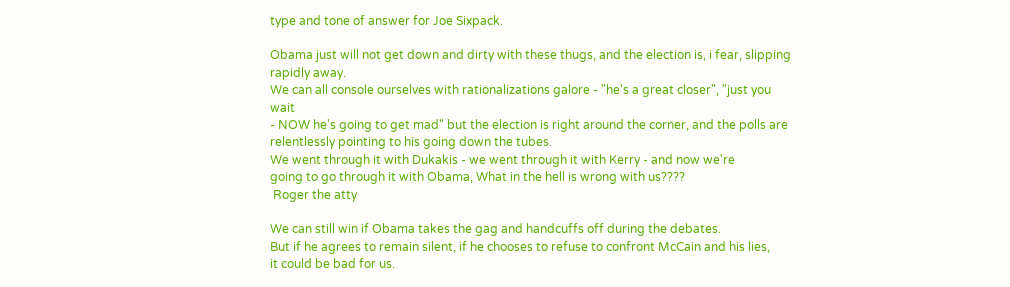type and tone of answer for Joe Sixpack.

Obama just will not get down and dirty with these thugs, and the election is, i fear, slipping rapidly away.
We can all console ourselves with rationalizations galore - "he's a great closer", "just you wait
- NOW he's going to get mad" but the election is right around the corner, and the polls are
relentlessly pointing to his going down the tubes.
We went through it with Dukakis - we went through it with Kerry - and now we're
going to go through it with Obama, What in the hell is wrong with us????
 Roger the atty

We can still win if Obama takes the gag and handcuffs off during the debates.
But if he agrees to remain silent, if he chooses to refuse to confront McCain and his lies,
it could be bad for us.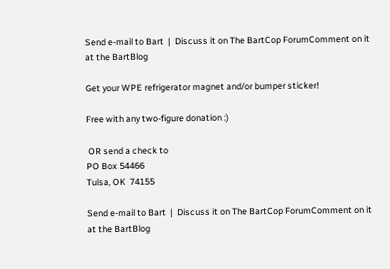Send e-mail to Bart  |  Discuss it on The BartCop ForumComment on it at the BartBlog

Get your WPE refrigerator magnet and/or bumper sticker!

Free with any two-figure donation :)

 OR send a check to
PO Box 54466
Tulsa, OK  74155

Send e-mail to Bart  |  Discuss it on The BartCop ForumComment on it at the BartBlog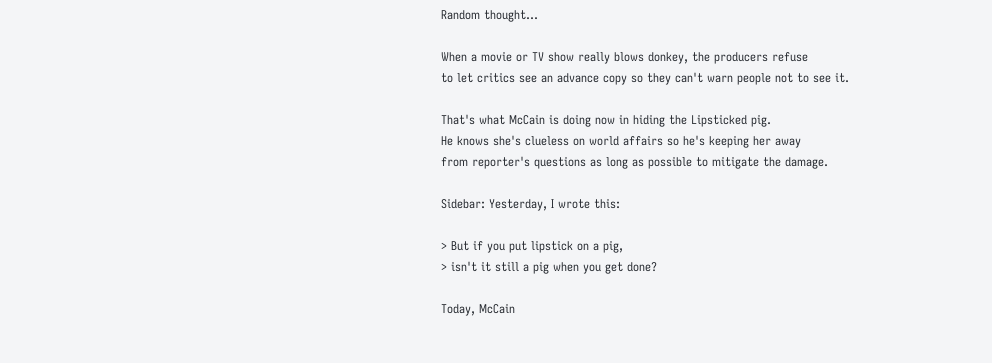Random thought...

When a movie or TV show really blows donkey, the producers refuse
to let critics see an advance copy so they can't warn people not to see it.

That's what McCain is doing now in hiding the Lipsticked pig.
He knows she's clueless on world affairs so he's keeping her away
from reporter's questions as long as possible to mitigate the damage.

Sidebar: Yesterday, I wrote this:

> But if you put lipstick on a pig,
> isn't it still a pig when you get done?

Today, McCain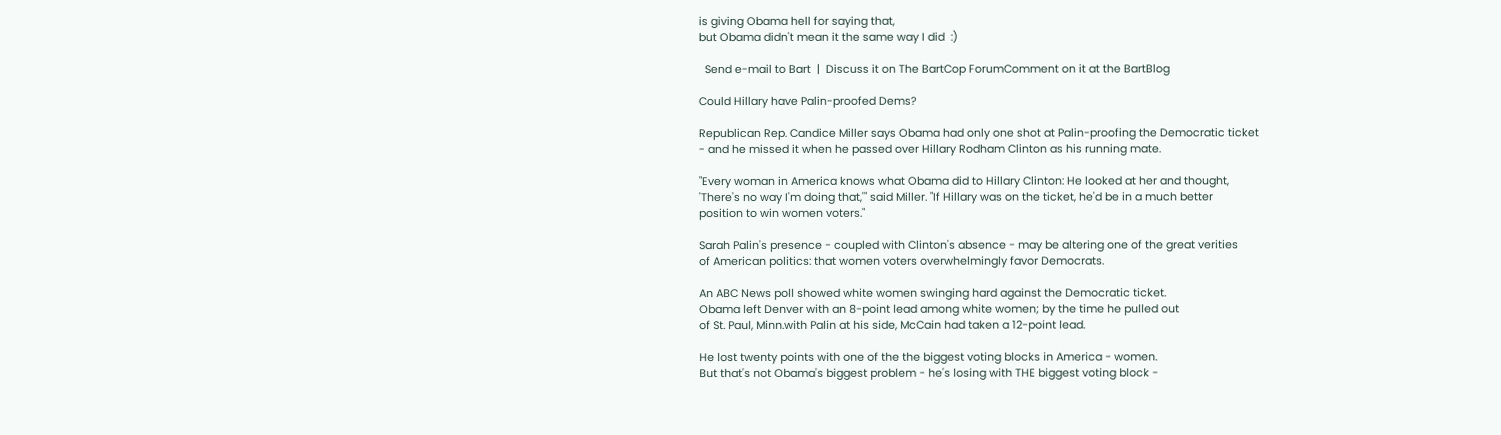is giving Obama hell for saying that,
but Obama didn't mean it the same way I did  :)

  Send e-mail to Bart  |  Discuss it on The BartCop ForumComment on it at the BartBlog

Could Hillary have Palin-proofed Dems?

Republican Rep. Candice Miller says Obama had only one shot at Palin-proofing the Democratic ticket
- and he missed it when he passed over Hillary Rodham Clinton as his running mate.

"Every woman in America knows what Obama did to Hillary Clinton: He looked at her and thought,
'There's no way I'm doing that,'" said Miller. "If Hillary was on the ticket, he'd be in a much better
position to win women voters."

Sarah Palin's presence - coupled with Clinton's absence - may be altering one of the great verities
of American politics: that women voters overwhelmingly favor Democrats.

An ABC News poll showed white women swinging hard against the Democratic ticket.
Obama left Denver with an 8-point lead among white women; by the time he pulled out
of St. Paul, Minn.with Palin at his side, McCain had taken a 12-point lead.

He lost twenty points with one of the the biggest voting blocks in America - women.
But that's not Obama's biggest problem - he's losing with THE biggest voting block -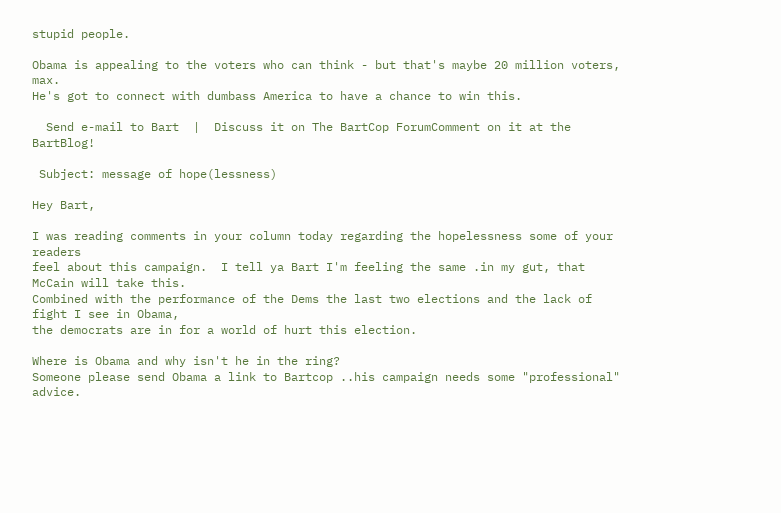stupid people.

Obama is appealing to the voters who can think - but that's maybe 20 million voters, max.
He's got to connect with dumbass America to have a chance to win this.

  Send e-mail to Bart  |  Discuss it on The BartCop ForumComment on it at the BartBlog!

 Subject: message of hope(lessness)

Hey Bart,

I was reading comments in your column today regarding the hopelessness some of your readers
feel about this campaign.  I tell ya Bart I'm feeling the same .in my gut, that McCain will take this.
Combined with the performance of the Dems the last two elections and the lack of fight I see in Obama,
the democrats are in for a world of hurt this election.

Where is Obama and why isn't he in the ring?
Someone please send Obama a link to Bartcop ..his campaign needs some "professional" advice.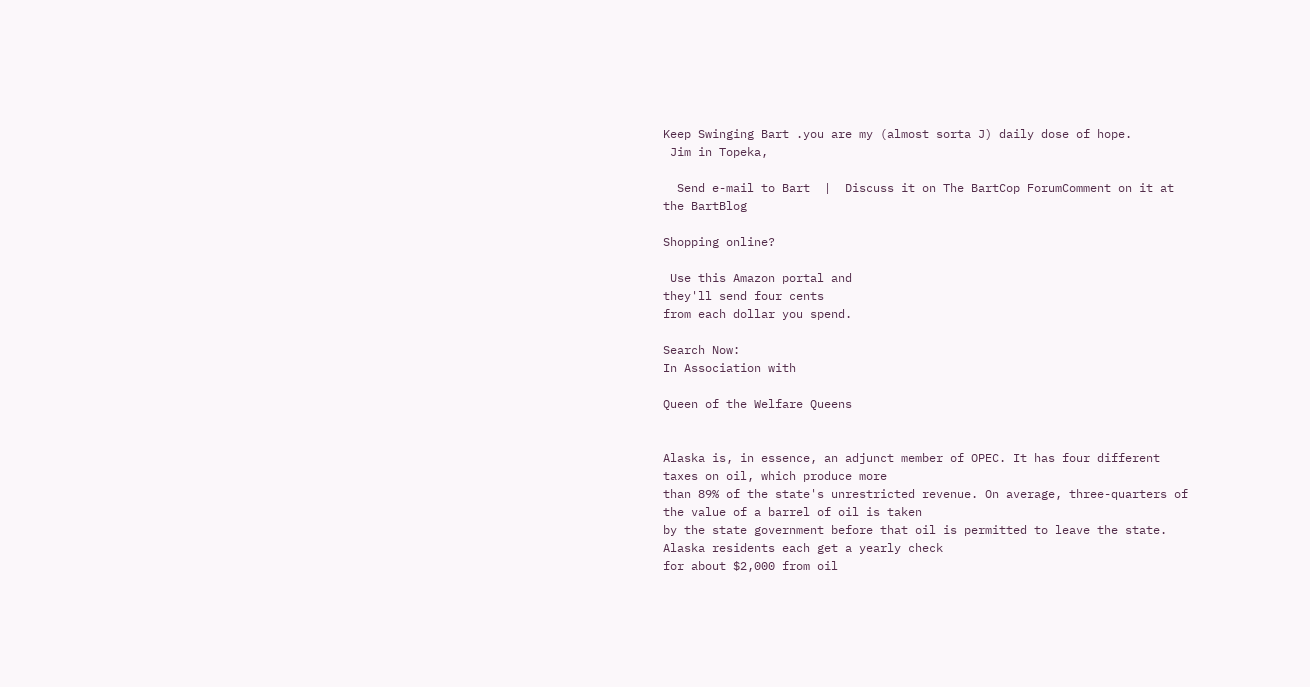Keep Swinging Bart .you are my (almost sorta J) daily dose of hope.
 Jim in Topeka,

  Send e-mail to Bart  |  Discuss it on The BartCop ForumComment on it at the BartBlog

Shopping online?

 Use this Amazon portal and
they'll send four cents
from each dollar you spend.

Search Now:
In Association with

Queen of the Welfare Queens


Alaska is, in essence, an adjunct member of OPEC. It has four different taxes on oil, which produce more
than 89% of the state's unrestricted revenue. On average, three-quarters of the value of a barrel of oil is taken
by the state government before that oil is permitted to leave the state. Alaska residents each get a yearly check
for about $2,000 from oil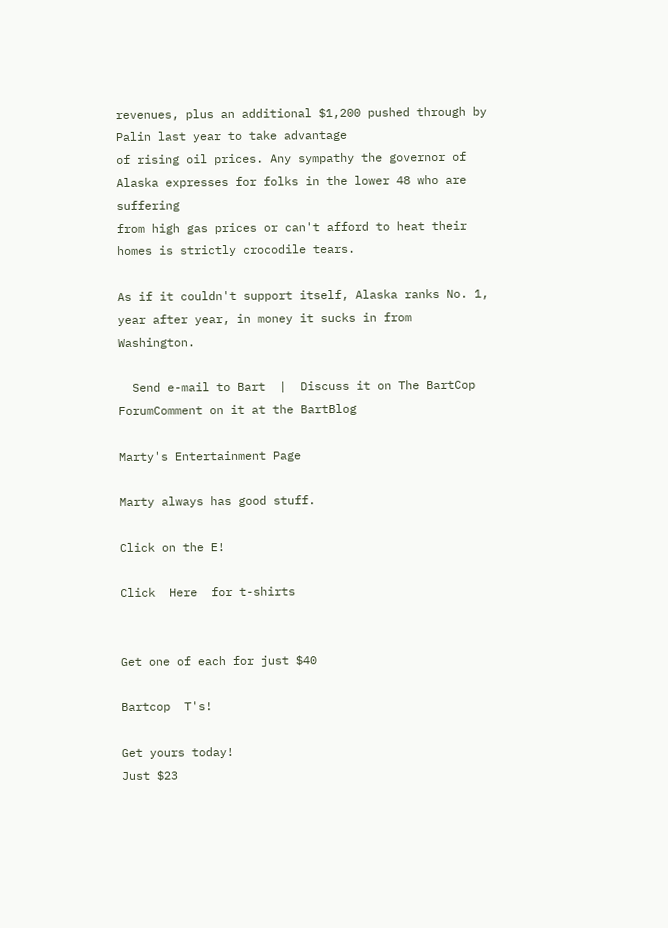revenues, plus an additional $1,200 pushed through by Palin last year to take advantage
of rising oil prices. Any sympathy the governor of Alaska expresses for folks in the lower 48 who are suffering
from high gas prices or can't afford to heat their homes is strictly crocodile tears.

As if it couldn't support itself, Alaska ranks No. 1, year after year, in money it sucks in from Washington.

  Send e-mail to Bart  |  Discuss it on The BartCop ForumComment on it at the BartBlog

Marty's Entertainment Page

Marty always has good stuff.

Click on the E!

Click  Here  for t-shirts


Get one of each for just $40

Bartcop  T's!

Get yours today!
Just $23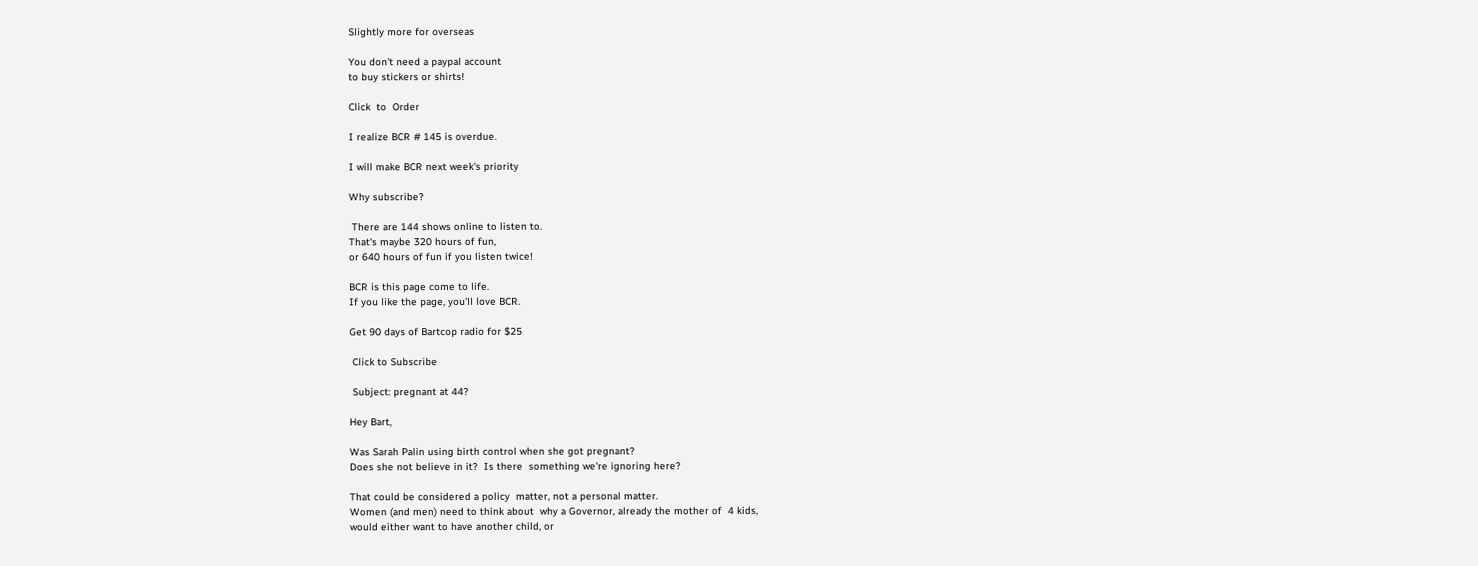Slightly more for overseas

You don't need a paypal account
to buy stickers or shirts!

Click  to  Order

I realize BCR # 145 is overdue.

I will make BCR next week's priority

Why subscribe?

 There are 144 shows online to listen to.
That's maybe 320 hours of fun,
or 640 hours of fun if you listen twice!

BCR is this page come to life.
If you like the page, you'll love BCR.

Get 90 days of Bartcop radio for $25

 Click to Subscribe

 Subject: pregnant at 44?

Hey Bart,

Was Sarah Palin using birth control when she got pregnant?
Does she not believe in it?  Is there  something we're ignoring here?

That could be considered a policy  matter, not a personal matter.
Women (and men) need to think about  why a Governor, already the mother of  4 kids,
would either want to have another child, or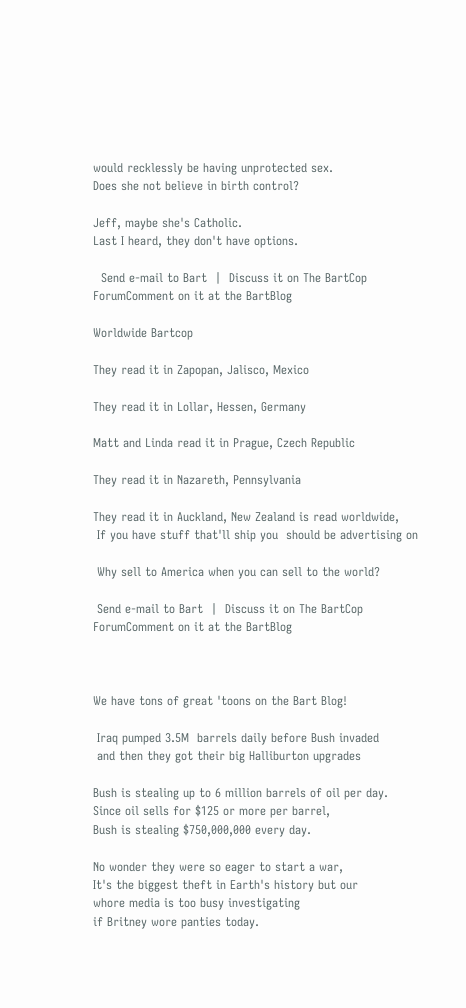would recklessly be having unprotected sex.
Does she not believe in birth control?

Jeff, maybe she's Catholic.
Last I heard, they don't have options.

  Send e-mail to Bart  |  Discuss it on The BartCop ForumComment on it at the BartBlog

Worldwide Bartcop

They read it in Zapopan, Jalisco, Mexico

They read it in Lollar, Hessen, Germany

Matt and Linda read it in Prague, Czech Republic

They read it in Nazareth, Pennsylvania

They read it in Auckland, New Zealand is read worldwide,
 If you have stuff that'll ship you  should be advertising on

 Why sell to America when you can sell to the world?

 Send e-mail to Bart  |  Discuss it on The BartCop ForumComment on it at the BartBlog



We have tons of great 'toons on the Bart Blog!

 Iraq pumped 3.5M  barrels daily before Bush invaded
 and then they got their big Halliburton upgrades

Bush is stealing up to 6 million barrels of oil per day.
Since oil sells for $125 or more per barrel,
Bush is stealing $750,000,000 every day.

No wonder they were so eager to start a war,
It's the biggest theft in Earth's history but our
whore media is too busy investigating
if Britney wore panties today.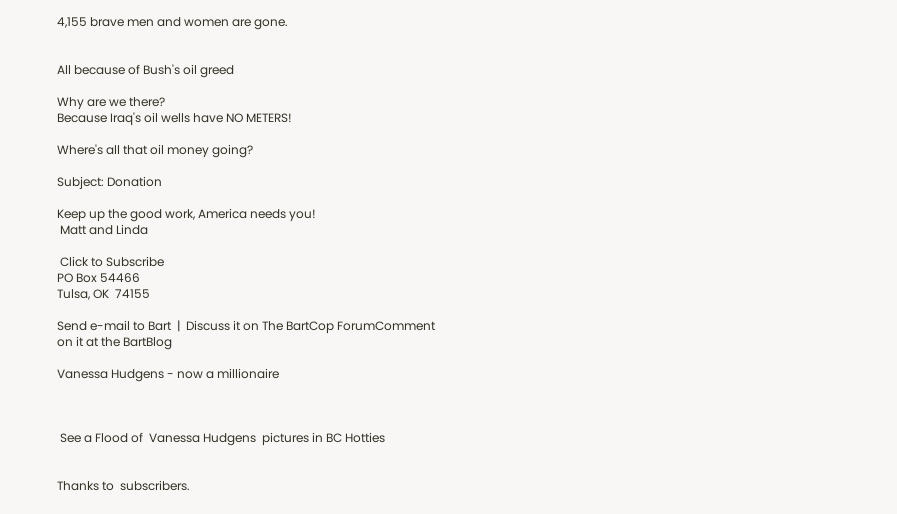4,155 brave men and women are gone.


All because of Bush's oil greed

Why are we there?
Because Iraq's oil wells have NO METERS!

Where's all that oil money going?

Subject: Donation

Keep up the good work, America needs you!
 Matt and Linda

 Click to Subscribe
PO Box 54466
Tulsa, OK  74155

Send e-mail to Bart  |  Discuss it on The BartCop ForumComment on it at the BartBlog

Vanessa Hudgens - now a millionaire



 See a Flood of  Vanessa Hudgens  pictures in BC Hotties


Thanks to  subscribers.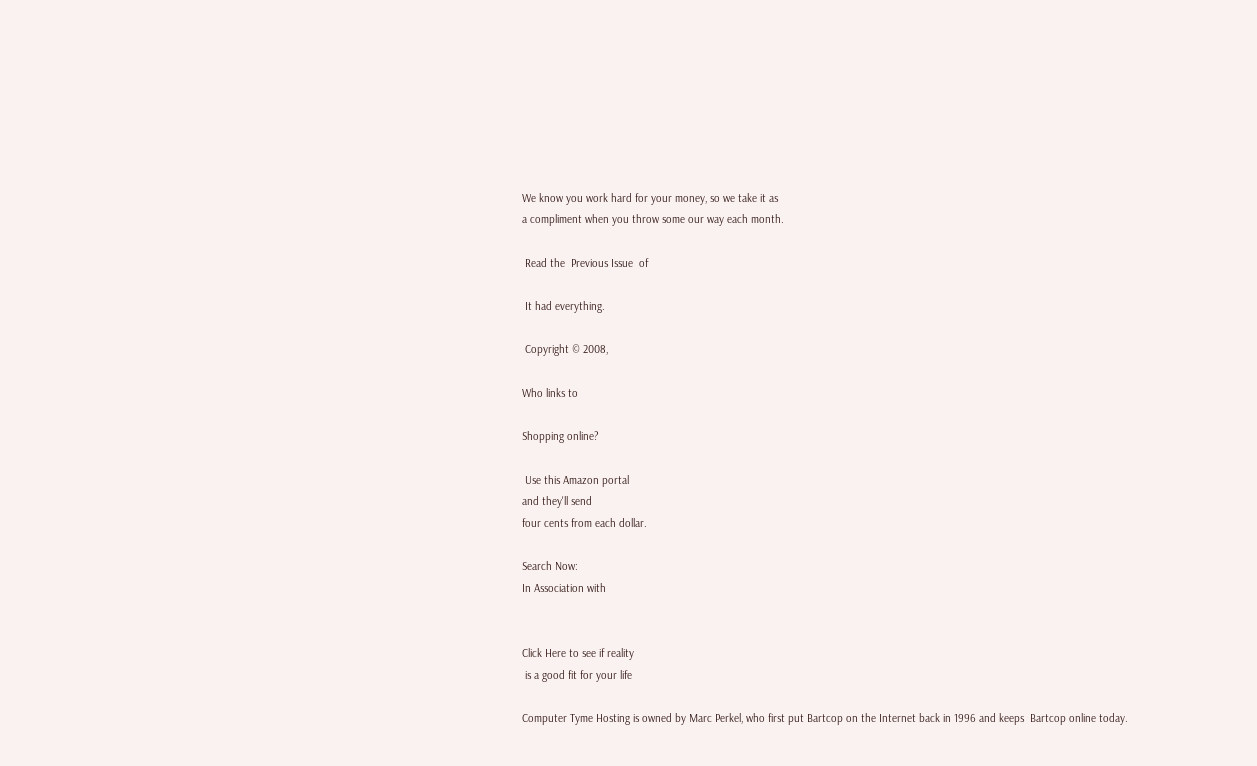We know you work hard for your money, so we take it as
a compliment when you throw some our way each month.

 Read the  Previous Issue  of

 It had everything.

 Copyright © 2008,

Who links to

Shopping online?

 Use this Amazon portal
and they'll send
four cents from each dollar.

Search Now:
In Association with


Click Here to see if reality
 is a good fit for your life

Computer Tyme Hosting is owned by Marc Perkel, who first put Bartcop on the Internet back in 1996 and keeps  Bartcop online today.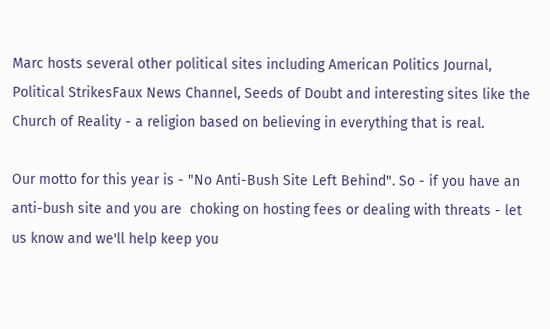Marc hosts several other political sites including American Politics Journal, Political StrikesFaux News Channel, Seeds of Doubt and interesting sites like the
Church of Reality - a religion based on believing in everything that is real.

Our motto for this year is - "No Anti-Bush Site Left Behind". So - if you have an anti-bush site and you are  choking on hosting fees or dealing with threats - let us know and we'll help keep you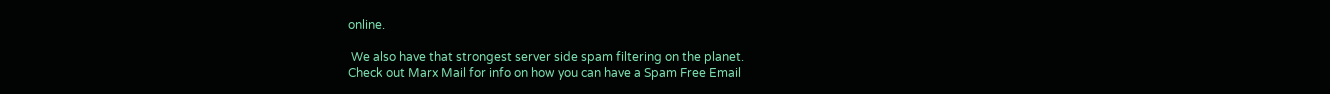online.

 We also have that strongest server side spam filtering on the planet.
Check out Marx Mail for info on how you can have a Spam Free Email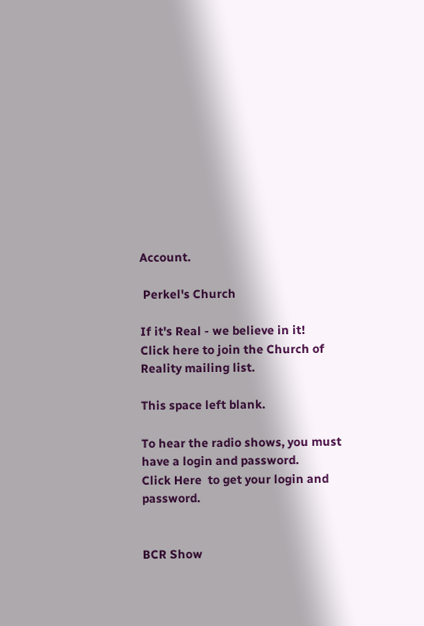Account.

 Perkel's Church

If it's Real - we believe in it!
Click here to join the Church of Reality mailing list.

This space left blank.

To hear the radio shows, you must have a login and password.
Click Here  to get your login and password.


BCR Show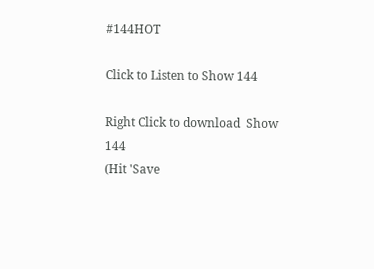#144HOT

Click to Listen to Show 144

Right Click to download  Show 144
(Hit 'Save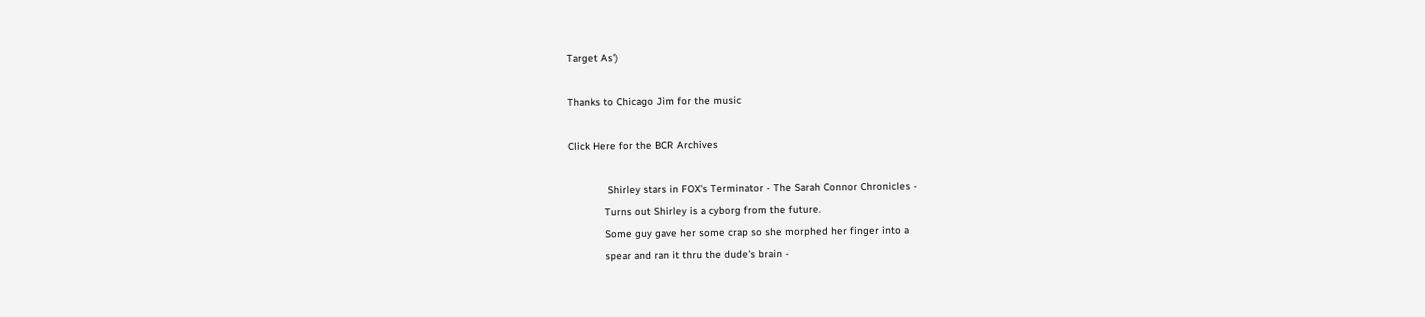Target As')

Thanks to Chicago Jim for the music

Click Here for the BCR Archives

             Shirley stars in FOX's Terminator - The Sarah Connor Chronicles -
            Turns out Shirley is a cyborg from the future.
            Some guy gave her some crap so she morphed her finger into a
            spear and ran it thru the dude's brain -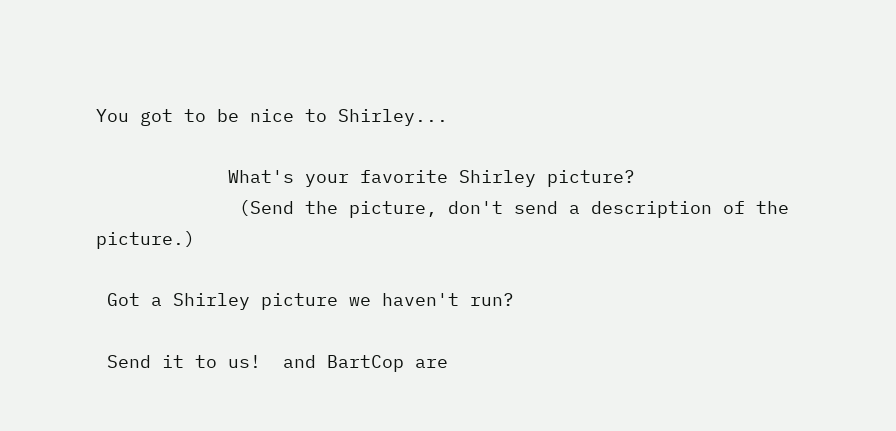You got to be nice to Shirley...

            What's your favorite Shirley picture?
             (Send the picture, don't send a description of the picture.)

 Got a Shirley picture we haven't run?

 Send it to us!  and BartCop are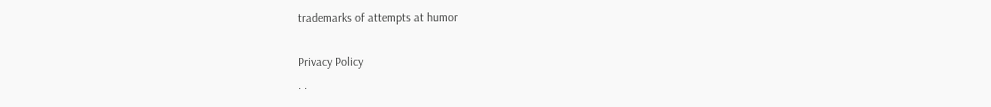trademarks of attempts at humor

Privacy Policy
. .